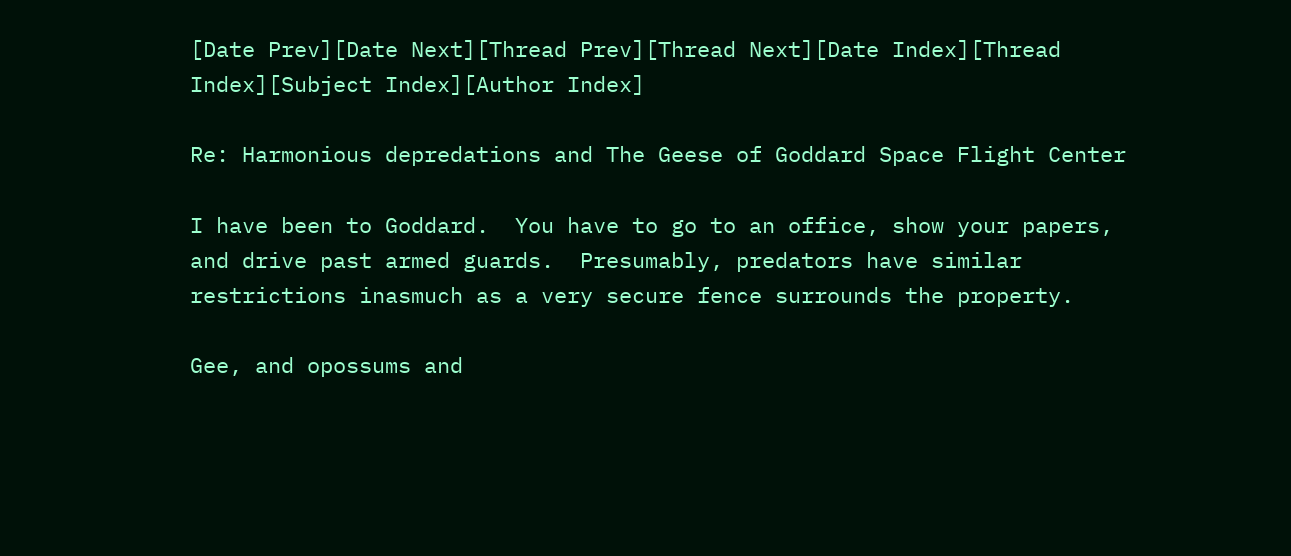[Date Prev][Date Next][Thread Prev][Thread Next][Date Index][Thread Index][Subject Index][Author Index]

Re: Harmonious depredations and The Geese of Goddard Space Flight Center

I have been to Goddard.  You have to go to an office, show your papers,
and drive past armed guards.  Presumably, predators have similar
restrictions inasmuch as a very secure fence surrounds the property.

Gee, and opossums and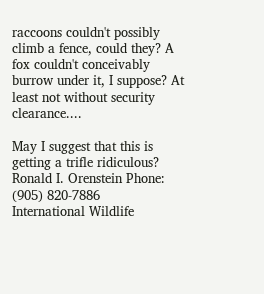raccoons couldn't possibly climb a fence, could they? A fox couldn't conceivably burrow under it, I suppose? At least not without security clearance....

May I suggest that this is getting a trifle ridiculous?
Ronald I. Orenstein Phone: (905) 820-7886
International Wildlife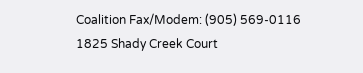Coalition Fax/Modem: (905) 569-0116
1825 Shady Creek Court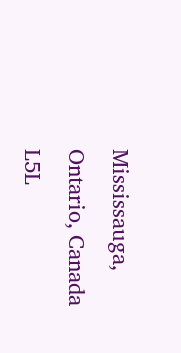Mississauga, Ontario, Canada L5L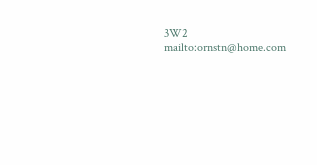3W2 mailto:ornstn@home.com